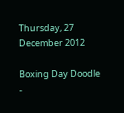Thursday, 27 December 2012

Boxing Day Doodle -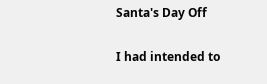Santa's Day Off

I had intended to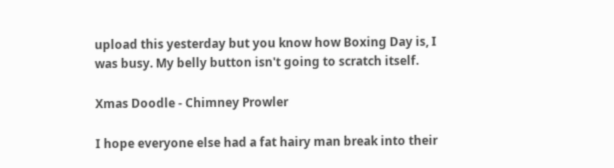upload this yesterday but you know how Boxing Day is, I was busy. My belly button isn't going to scratch itself.

Xmas Doodle - Chimney Prowler

I hope everyone else had a fat hairy man break into their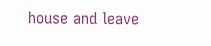house and leave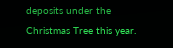deposits under the Christmas Tree this year.